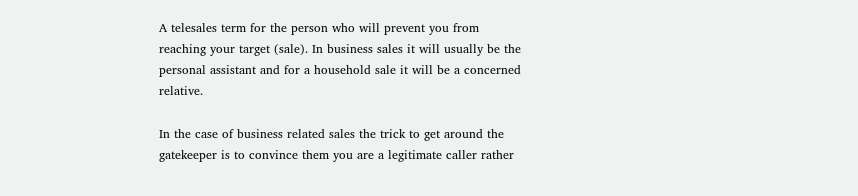A telesales term for the person who will prevent you from reaching your target (sale). In business sales it will usually be the personal assistant and for a household sale it will be a concerned relative.

In the case of business related sales the trick to get around the gatekeeper is to convince them you are a legitimate caller rather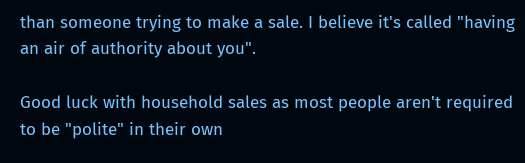than someone trying to make a sale. I believe it's called "having an air of authority about you".

Good luck with household sales as most people aren't required to be "polite" in their own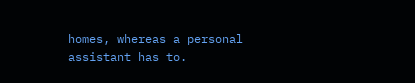homes, whereas a personal assistant has to.